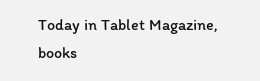Today in Tablet Magazine, books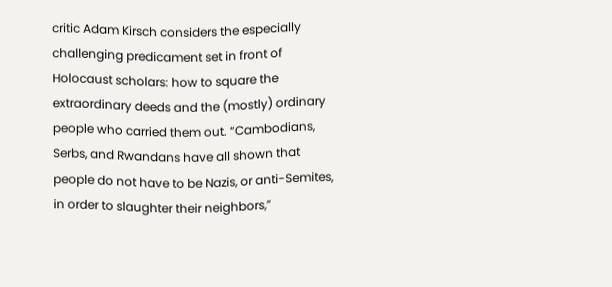critic Adam Kirsch considers the especially challenging predicament set in front of Holocaust scholars: how to square the extraordinary deeds and the (mostly) ordinary people who carried them out. “Cambodians, Serbs, and Rwandans have all shown that people do not have to be Nazis, or anti-Semites, in order to slaughter their neighbors,”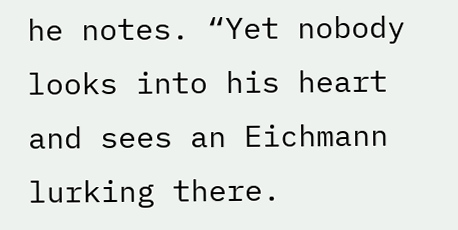he notes. “Yet nobody looks into his heart and sees an Eichmann lurking there.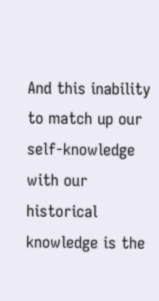And this inability to match up our self-knowledge with our historical knowledge is the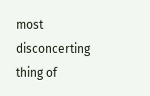most disconcerting thing of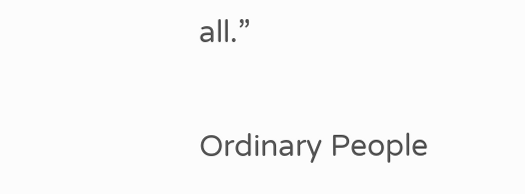all.”

Ordinary People